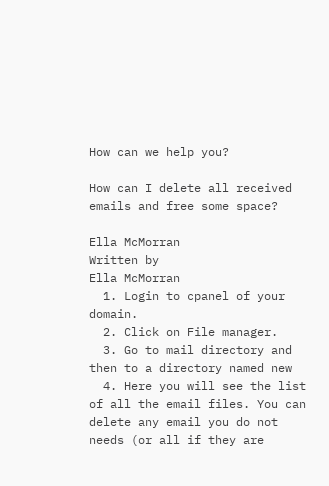How can we help you?

How can I delete all received emails and free some space?

Ella McMorran
Written by
Ella McMorran
  1. Login to cpanel of your domain.
  2. Click on File manager.
  3. Go to mail directory and then to a directory named new
  4. Here you will see the list of all the email files. You can delete any email you do not needs (or all if they are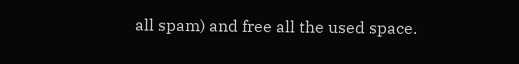all spam) and free all the used space.